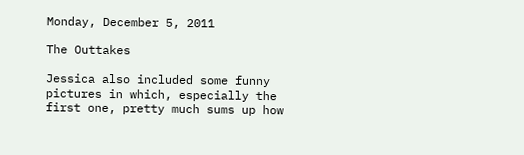Monday, December 5, 2011

The Outtakes

Jessica also included some funny pictures in which, especially the first one, pretty much sums up how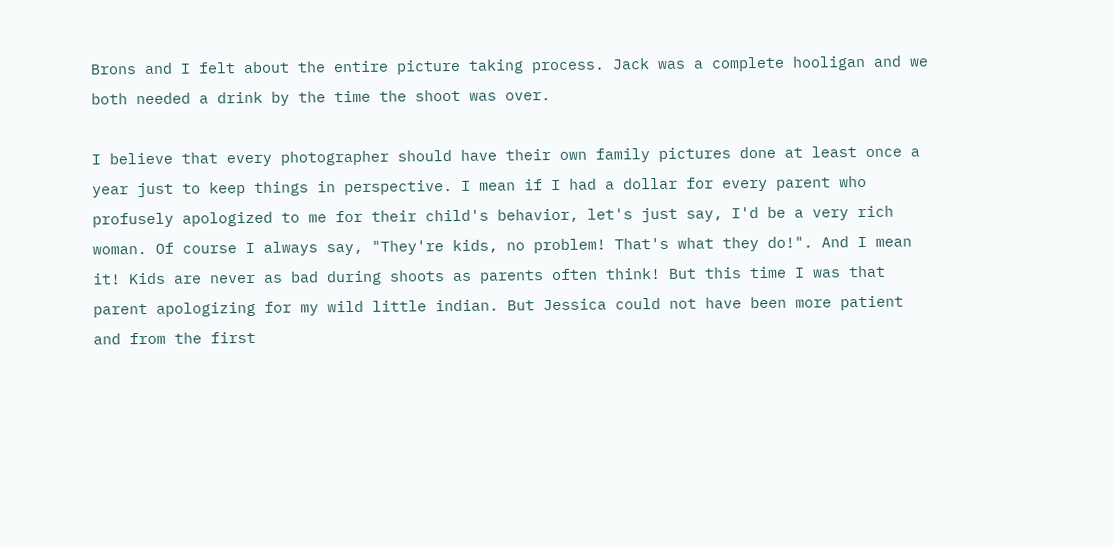Brons and I felt about the entire picture taking process. Jack was a complete hooligan and we both needed a drink by the time the shoot was over.

I believe that every photographer should have their own family pictures done at least once a year just to keep things in perspective. I mean if I had a dollar for every parent who profusely apologized to me for their child's behavior, let's just say, I'd be a very rich woman. Of course I always say, "They're kids, no problem! That's what they do!". And I mean it! Kids are never as bad during shoots as parents often think! But this time I was that parent apologizing for my wild little indian. But Jessica could not have been more patient and from the first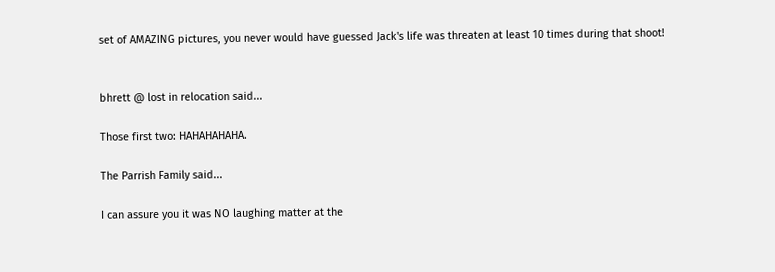set of AMAZING pictures, you never would have guessed Jack's life was threaten at least 10 times during that shoot!


bhrett @ lost in relocation said...

Those first two: HAHAHAHAHA.

The Parrish Family said...

I can assure you it was NO laughing matter at the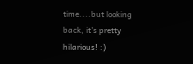time....but looking back, it's pretty hilarious! :)